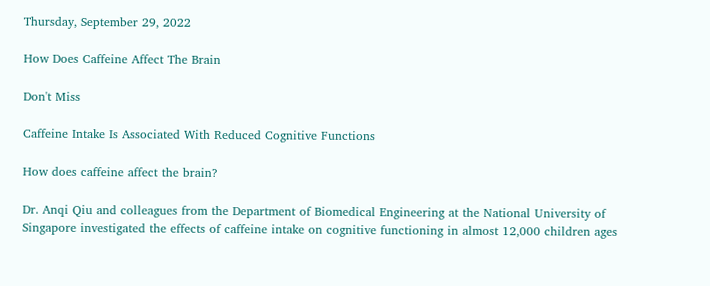Thursday, September 29, 2022

How Does Caffeine Affect The Brain

Don't Miss

Caffeine Intake Is Associated With Reduced Cognitive Functions

How does caffeine affect the brain?

Dr. Anqi Qiu and colleagues from the Department of Biomedical Engineering at the National University of Singapore investigated the effects of caffeine intake on cognitive functioning in almost 12,000 children ages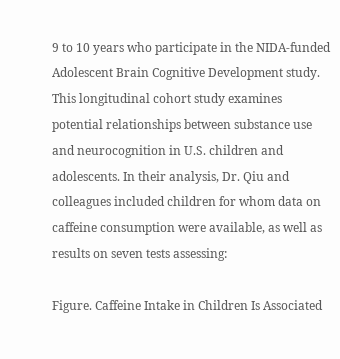9 to 10 years who participate in the NIDA-funded Adolescent Brain Cognitive Development study. This longitudinal cohort study examines potential relationships between substance use and neurocognition in U.S. children and adolescents. In their analysis, Dr. Qiu and colleagues included children for whom data on caffeine consumption were available, as well as results on seven tests assessing:

Figure. Caffeine Intake in Children Is Associated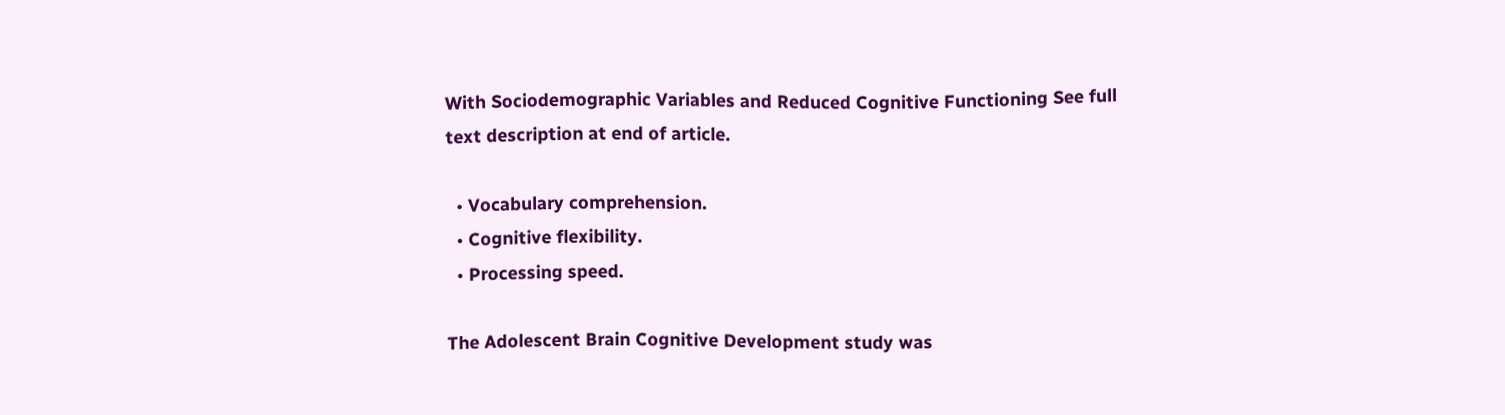With Sociodemographic Variables and Reduced Cognitive Functioning See full text description at end of article.

  • Vocabulary comprehension.
  • Cognitive flexibility.
  • Processing speed.

The Adolescent Brain Cognitive Development study was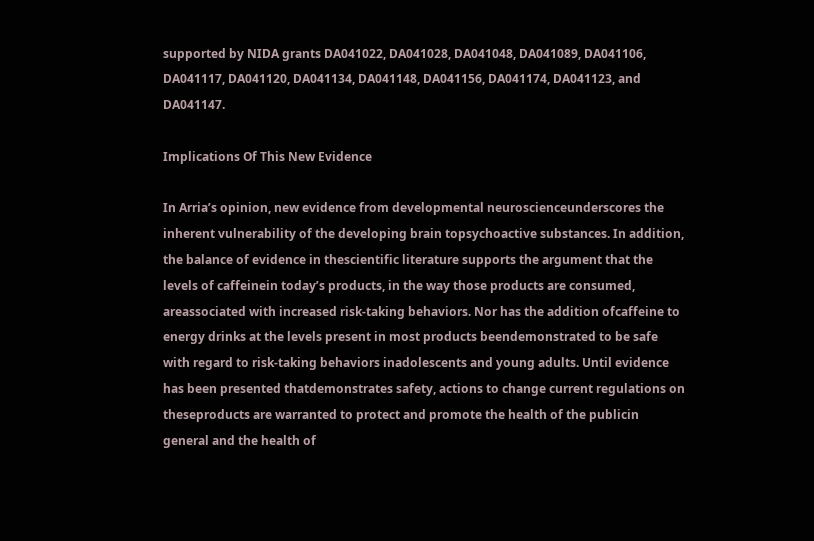supported by NIDA grants DA041022, DA041028, DA041048, DA041089, DA041106, DA041117, DA041120, DA041134, DA041148, DA041156, DA041174, DA041123, and DA041147.

Implications Of This New Evidence

In Arria’s opinion, new evidence from developmental neuroscienceunderscores the inherent vulnerability of the developing brain topsychoactive substances. In addition, the balance of evidence in thescientific literature supports the argument that the levels of caffeinein today’s products, in the way those products are consumed, areassociated with increased risk-taking behaviors. Nor has the addition ofcaffeine to energy drinks at the levels present in most products beendemonstrated to be safe with regard to risk-taking behaviors inadolescents and young adults. Until evidence has been presented thatdemonstrates safety, actions to change current regulations on theseproducts are warranted to protect and promote the health of the publicin general and the health of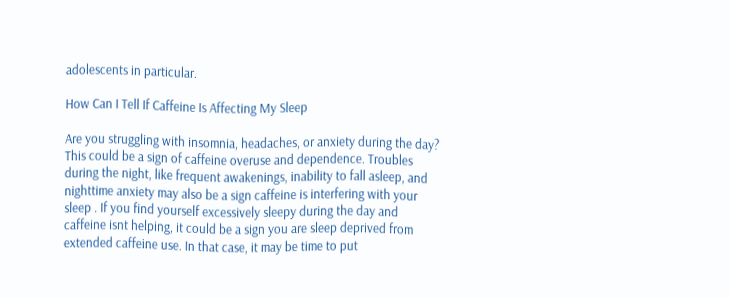adolescents in particular.

How Can I Tell If Caffeine Is Affecting My Sleep

Are you struggling with insomnia, headaches, or anxiety during the day? This could be a sign of caffeine overuse and dependence. Troubles during the night, like frequent awakenings, inability to fall asleep, and nighttime anxiety may also be a sign caffeine is interfering with your sleep . If you find yourself excessively sleepy during the day and caffeine isnt helping, it could be a sign you are sleep deprived from extended caffeine use. In that case, it may be time to put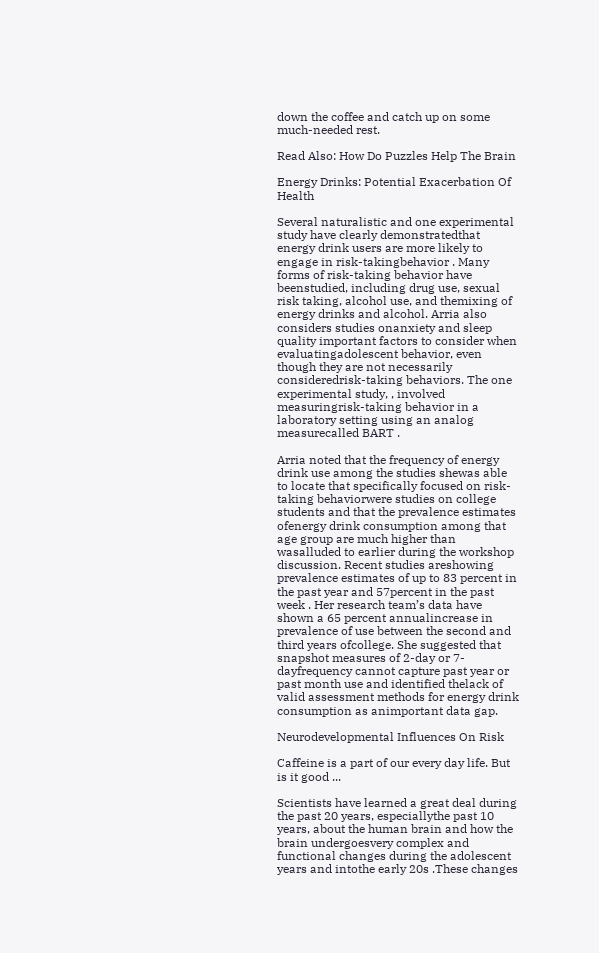down the coffee and catch up on some much-needed rest.

Read Also: How Do Puzzles Help The Brain

Energy Drinks: Potential Exacerbation Of Health

Several naturalistic and one experimental study have clearly demonstratedthat energy drink users are more likely to engage in risk-takingbehavior . Many forms of risk-taking behavior have beenstudied, including drug use, sexual risk taking, alcohol use, and themixing of energy drinks and alcohol. Arria also considers studies onanxiety and sleep quality important factors to consider when evaluatingadolescent behavior, even though they are not necessarily consideredrisk-taking behaviors. The one experimental study, , involved measuringrisk-taking behavior in a laboratory setting using an analog measurecalled BART .

Arria noted that the frequency of energy drink use among the studies shewas able to locate that specifically focused on risk-taking behaviorwere studies on college students and that the prevalence estimates ofenergy drink consumption among that age group are much higher than wasalluded to earlier during the workshop discussion. Recent studies areshowing prevalence estimates of up to 83 percent in the past year and 57percent in the past week . Her research team’s data have shown a 65 percent annualincrease in prevalence of use between the second and third years ofcollege. She suggested that snapshot measures of 2-day or 7-dayfrequency cannot capture past year or past month use and identified thelack of valid assessment methods for energy drink consumption as animportant data gap.

Neurodevelopmental Influences On Risk

Caffeine is a part of our every day life. But is it good ...

Scientists have learned a great deal during the past 20 years, especiallythe past 10 years, about the human brain and how the brain undergoesvery complex and functional changes during the adolescent years and intothe early 20s .These changes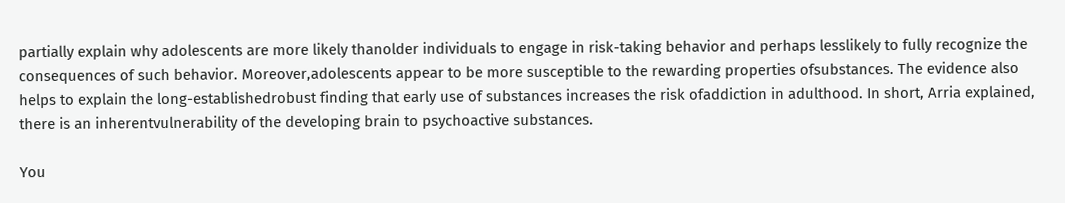partially explain why adolescents are more likely thanolder individuals to engage in risk-taking behavior and perhaps lesslikely to fully recognize the consequences of such behavior. Moreover,adolescents appear to be more susceptible to the rewarding properties ofsubstances. The evidence also helps to explain the long-establishedrobust finding that early use of substances increases the risk ofaddiction in adulthood. In short, Arria explained, there is an inherentvulnerability of the developing brain to psychoactive substances.

You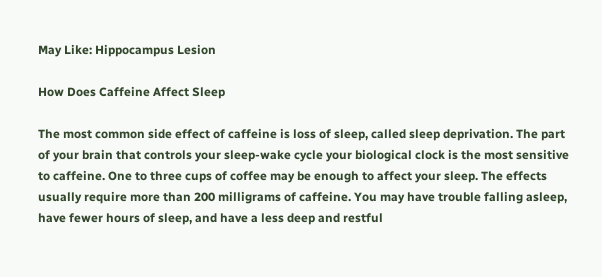May Like: Hippocampus Lesion

How Does Caffeine Affect Sleep

The most common side effect of caffeine is loss of sleep, called sleep deprivation. The part of your brain that controls your sleep-wake cycle your biological clock is the most sensitive to caffeine. One to three cups of coffee may be enough to affect your sleep. The effects usually require more than 200 milligrams of caffeine. You may have trouble falling asleep, have fewer hours of sleep, and have a less deep and restful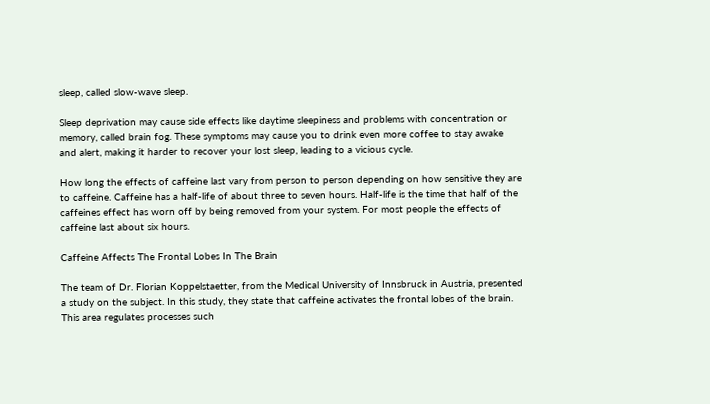sleep, called slow-wave sleep.

Sleep deprivation may cause side effects like daytime sleepiness and problems with concentration or memory, called brain fog. These symptoms may cause you to drink even more coffee to stay awake and alert, making it harder to recover your lost sleep, leading to a vicious cycle.

How long the effects of caffeine last vary from person to person depending on how sensitive they are to caffeine. Caffeine has a half-life of about three to seven hours. Half-life is the time that half of the caffeines effect has worn off by being removed from your system. For most people the effects of caffeine last about six hours.

Caffeine Affects The Frontal Lobes In The Brain

The team of Dr. Florian Koppelstaetter, from the Medical University of Innsbruck in Austria, presented a study on the subject. In this study, they state that caffeine activates the frontal lobes of the brain. This area regulates processes such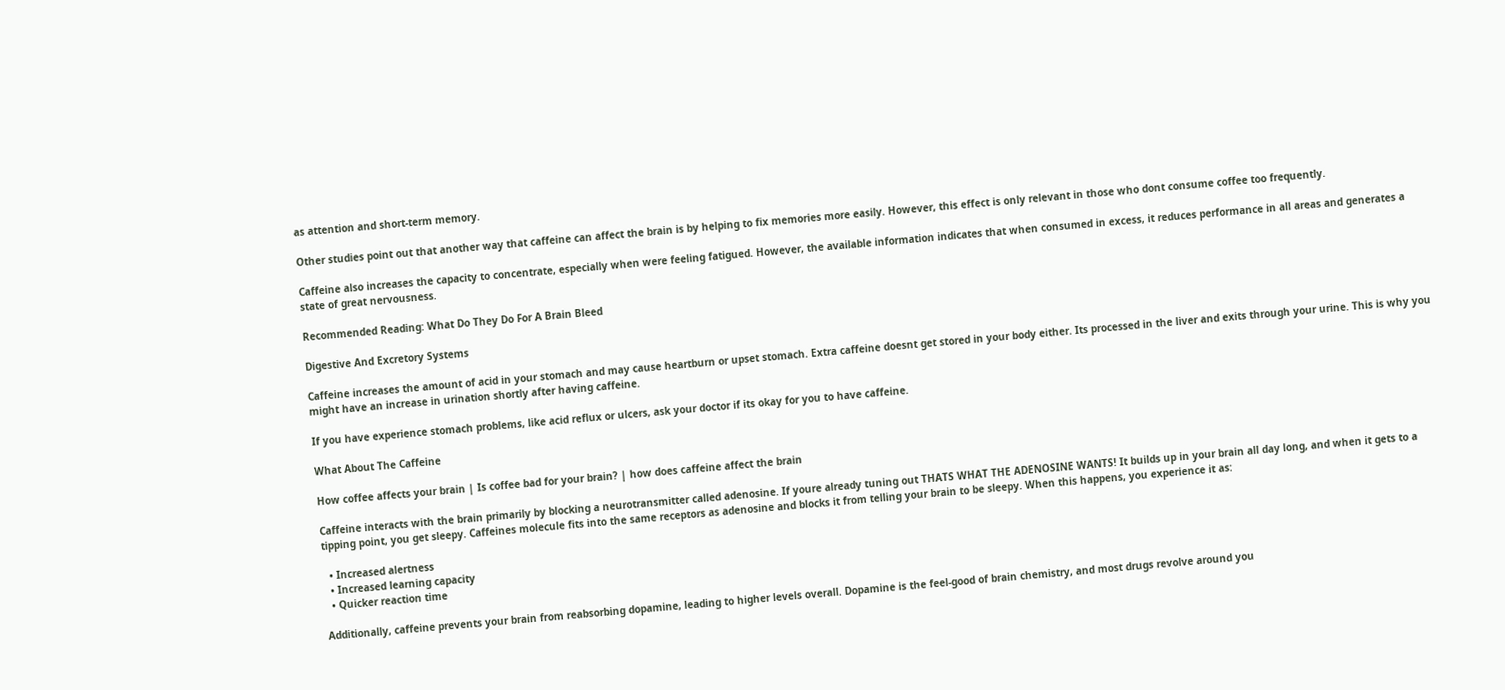as attention and short-term memory.

Other studies point out that another way that caffeine can affect the brain is by helping to fix memories more easily. However, this effect is only relevant in those who dont consume coffee too frequently.

Caffeine also increases the capacity to concentrate, especially when were feeling fatigued. However, the available information indicates that when consumed in excess, it reduces performance in all areas and generates a state of great nervousness.

Recommended Reading: What Do They Do For A Brain Bleed

Digestive And Excretory Systems

Caffeine increases the amount of acid in your stomach and may cause heartburn or upset stomach. Extra caffeine doesnt get stored in your body either. Its processed in the liver and exits through your urine. This is why you might have an increase in urination shortly after having caffeine.

If you have experience stomach problems, like acid reflux or ulcers, ask your doctor if its okay for you to have caffeine.

What About The Caffeine

How coffee affects your brain | Is coffee bad for your brain? | how does caffeine affect the brain

Caffeine interacts with the brain primarily by blocking a neurotransmitter called adenosine. If youre already tuning out THATS WHAT THE ADENOSINE WANTS! It builds up in your brain all day long, and when it gets to a tipping point, you get sleepy. Caffeines molecule fits into the same receptors as adenosine and blocks it from telling your brain to be sleepy. When this happens, you experience it as:

  • Increased alertness
  • Increased learning capacity
  • Quicker reaction time

Additionally, caffeine prevents your brain from reabsorbing dopamine, leading to higher levels overall. Dopamine is the feel-good of brain chemistry, and most drugs revolve around you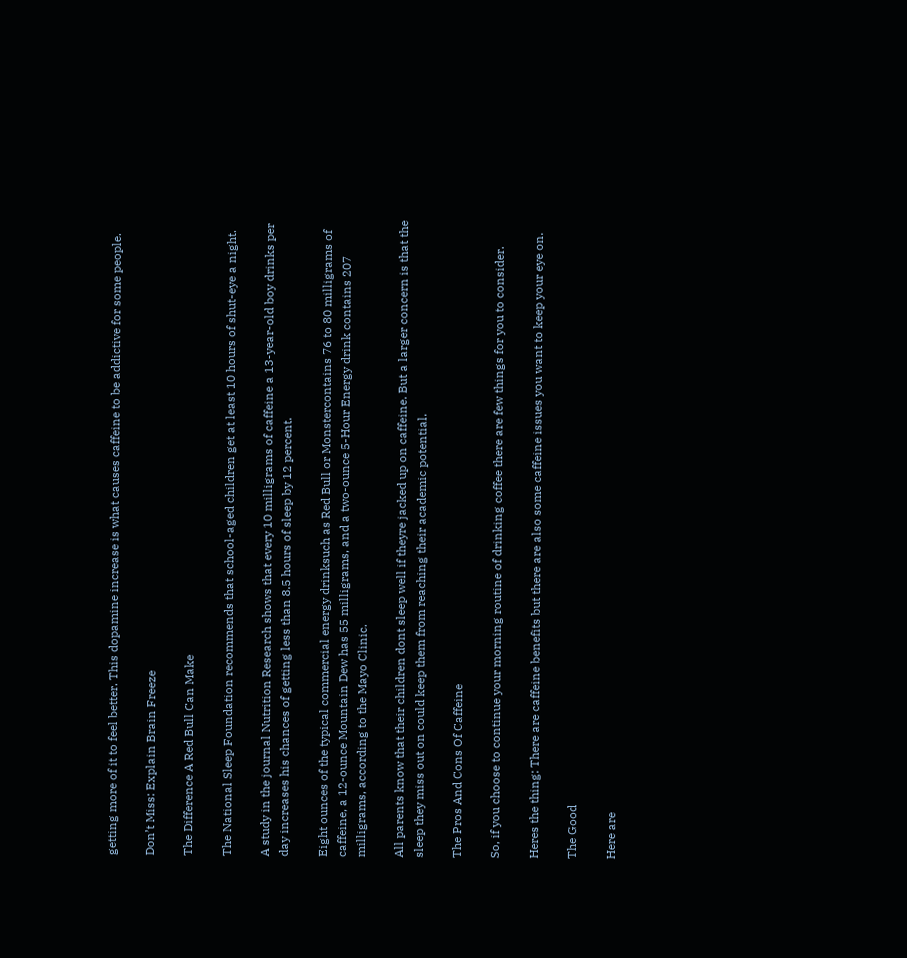getting more of it to feel better. This dopamine increase is what causes caffeine to be addictive for some people.

Don’t Miss: Explain Brain Freeze

The Difference A Red Bull Can Make

The National Sleep Foundation recommends that school-aged children get at least 10 hours of shut-eye a night.

A study in the journal Nutrition Research shows that every 10 milligrams of caffeine a 13-year-old boy drinks per day increases his chances of getting less than 8.5 hours of sleep by 12 percent.

Eight ounces of the typical commercial energy drinksuch as Red Bull or Monstercontains 76 to 80 milligrams of caffeine, a 12-ounce Mountain Dew has 55 milligrams, and a two-ounce 5-Hour Energy drink contains 207 milligrams, according to the Mayo Clinic.

All parents know that their children dont sleep well if theyre jacked up on caffeine. But a larger concern is that the sleep they miss out on could keep them from reaching their academic potential.

The Pros And Cons Of Caffeine

So, if you choose to continue your morning routine of drinking coffee there are few things for you to consider.

Heres the thing: There are caffeine benefits but there are also some caffeine issues you want to keep your eye on.

The Good

Here are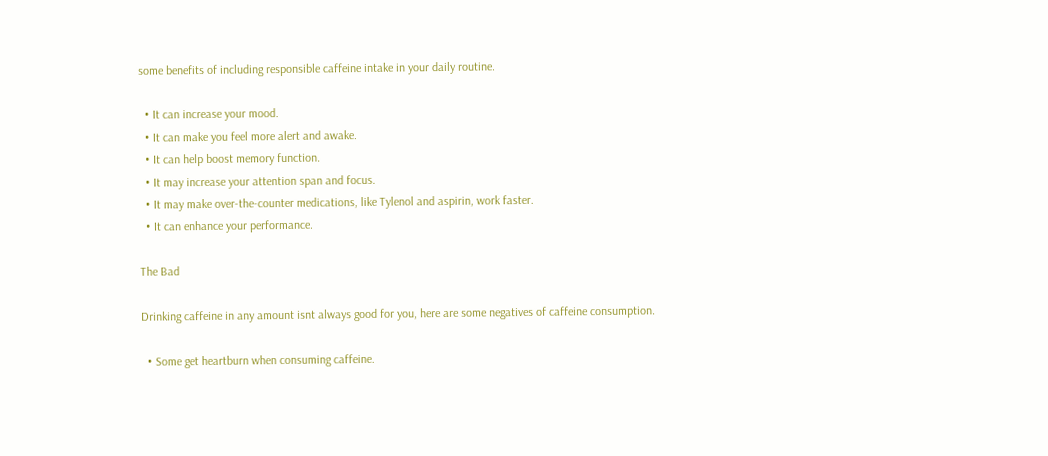some benefits of including responsible caffeine intake in your daily routine.

  • It can increase your mood.
  • It can make you feel more alert and awake.
  • It can help boost memory function.
  • It may increase your attention span and focus.
  • It may make over-the-counter medications, like Tylenol and aspirin, work faster.
  • It can enhance your performance.

The Bad

Drinking caffeine in any amount isnt always good for you, here are some negatives of caffeine consumption.

  • Some get heartburn when consuming caffeine.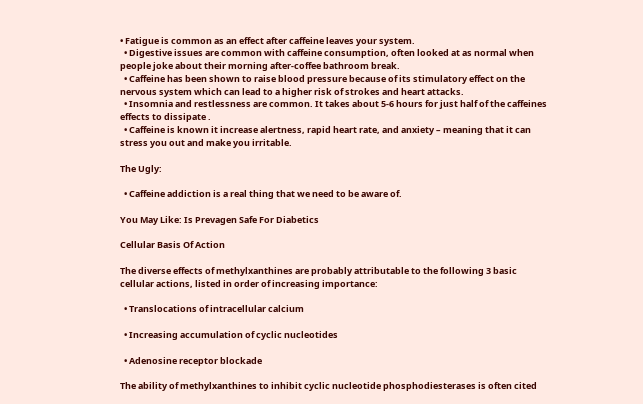• Fatigue is common as an effect after caffeine leaves your system.
  • Digestive issues are common with caffeine consumption, often looked at as normal when people joke about their morning after-coffee bathroom break.
  • Caffeine has been shown to raise blood pressure because of its stimulatory effect on the nervous system which can lead to a higher risk of strokes and heart attacks.
  • Insomnia and restlessness are common. It takes about 5-6 hours for just half of the caffeines effects to dissipate .
  • Caffeine is known it increase alertness, rapid heart rate, and anxiety – meaning that it can stress you out and make you irritable.

The Ugly:

  • Caffeine addiction is a real thing that we need to be aware of.

You May Like: Is Prevagen Safe For Diabetics

Cellular Basis Of Action

The diverse effects of methylxanthines are probably attributable to the following 3 basic cellular actions, listed in order of increasing importance:

  • Translocations of intracellular calcium

  • Increasing accumulation of cyclic nucleotides

  • Adenosine receptor blockade

The ability of methylxanthines to inhibit cyclic nucleotide phosphodiesterases is often cited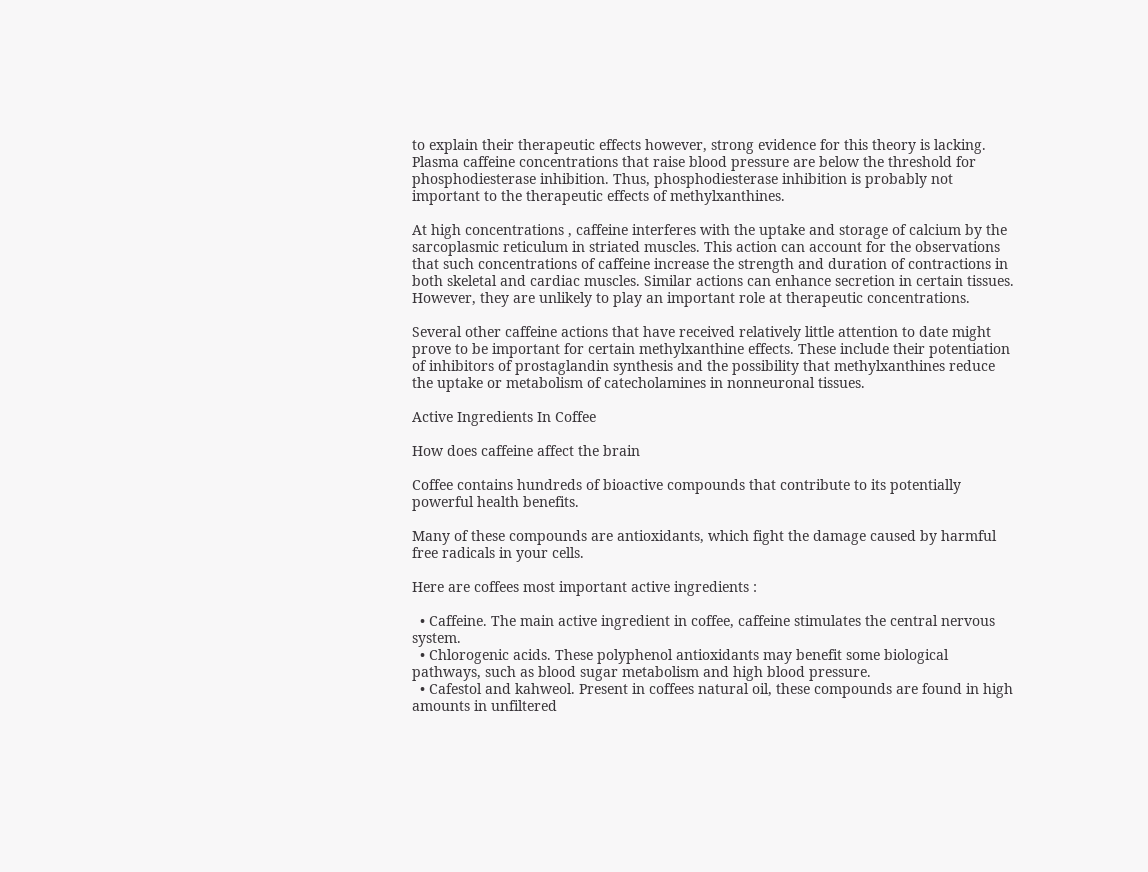to explain their therapeutic effects however, strong evidence for this theory is lacking. Plasma caffeine concentrations that raise blood pressure are below the threshold for phosphodiesterase inhibition. Thus, phosphodiesterase inhibition is probably not important to the therapeutic effects of methylxanthines.

At high concentrations , caffeine interferes with the uptake and storage of calcium by the sarcoplasmic reticulum in striated muscles. This action can account for the observations that such concentrations of caffeine increase the strength and duration of contractions in both skeletal and cardiac muscles. Similar actions can enhance secretion in certain tissues. However, they are unlikely to play an important role at therapeutic concentrations.

Several other caffeine actions that have received relatively little attention to date might prove to be important for certain methylxanthine effects. These include their potentiation of inhibitors of prostaglandin synthesis and the possibility that methylxanthines reduce the uptake or metabolism of catecholamines in nonneuronal tissues.

Active Ingredients In Coffee

How does caffeine affect the brain

Coffee contains hundreds of bioactive compounds that contribute to its potentially powerful health benefits.

Many of these compounds are antioxidants, which fight the damage caused by harmful free radicals in your cells.

Here are coffees most important active ingredients :

  • Caffeine. The main active ingredient in coffee, caffeine stimulates the central nervous system.
  • Chlorogenic acids. These polyphenol antioxidants may benefit some biological pathways, such as blood sugar metabolism and high blood pressure.
  • Cafestol and kahweol. Present in coffees natural oil, these compounds are found in high amounts in unfiltered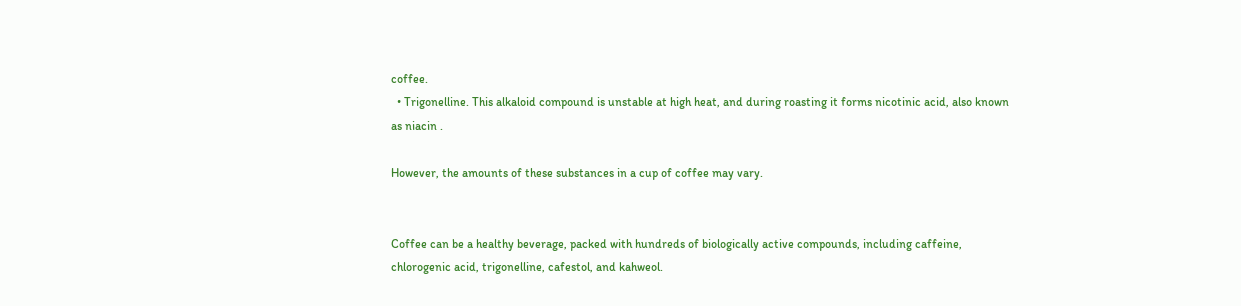coffee.
  • Trigonelline. This alkaloid compound is unstable at high heat, and during roasting it forms nicotinic acid, also known as niacin .

However, the amounts of these substances in a cup of coffee may vary.


Coffee can be a healthy beverage, packed with hundreds of biologically active compounds, including caffeine, chlorogenic acid, trigonelline, cafestol, and kahweol.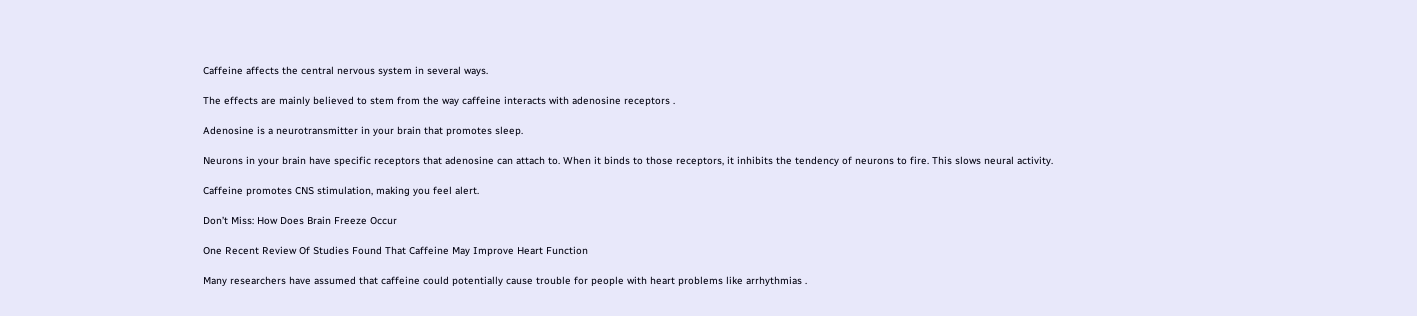Caffeine affects the central nervous system in several ways.

The effects are mainly believed to stem from the way caffeine interacts with adenosine receptors .

Adenosine is a neurotransmitter in your brain that promotes sleep.

Neurons in your brain have specific receptors that adenosine can attach to. When it binds to those receptors, it inhibits the tendency of neurons to fire. This slows neural activity.

Caffeine promotes CNS stimulation, making you feel alert.

Don’t Miss: How Does Brain Freeze Occur

One Recent Review Of Studies Found That Caffeine May Improve Heart Function

Many researchers have assumed that caffeine could potentially cause trouble for people with heart problems like arrhythmias .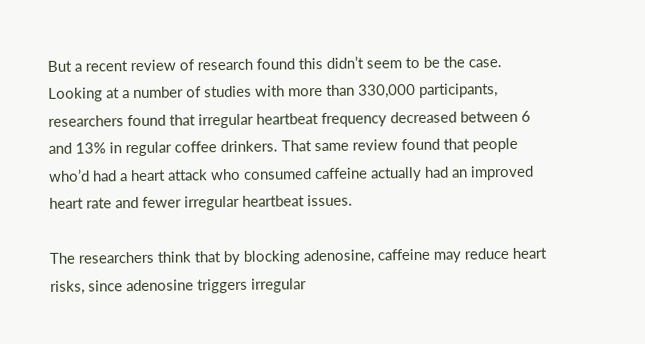But a recent review of research found this didn’t seem to be the case. Looking at a number of studies with more than 330,000 participants, researchers found that irregular heartbeat frequency decreased between 6 and 13% in regular coffee drinkers. That same review found that people who’d had a heart attack who consumed caffeine actually had an improved heart rate and fewer irregular heartbeat issues.

The researchers think that by blocking adenosine, caffeine may reduce heart risks, since adenosine triggers irregular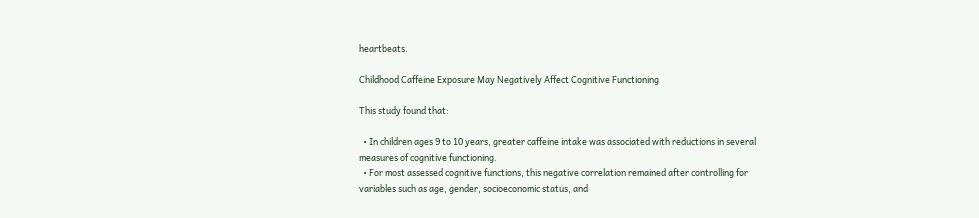heartbeats.

Childhood Caffeine Exposure May Negatively Affect Cognitive Functioning

This study found that:

  • In children ages 9 to 10 years, greater caffeine intake was associated with reductions in several measures of cognitive functioning.
  • For most assessed cognitive functions, this negative correlation remained after controlling for variables such as age, gender, socioeconomic status, and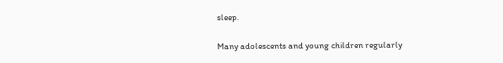sleep.

Many adolescents and young children regularly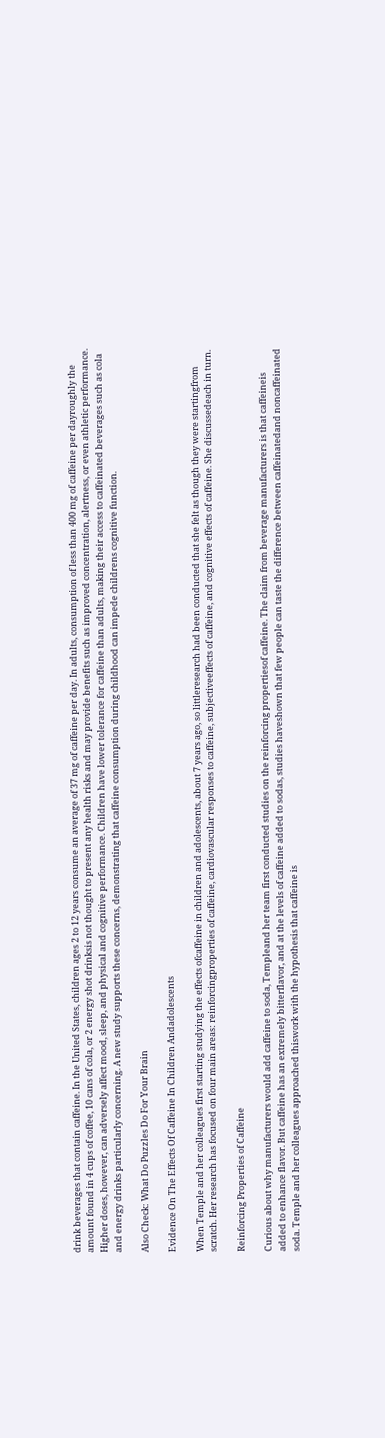drink beverages that contain caffeine. In the United States, children ages 2 to 12 years consume an average of 37 mg of caffeine per day. In adults, consumption of less than 400 mg of caffeine per dayroughly the amount found in 4 cups of coffee, 10 cans of cola, or 2 energy shot drinksis not thought to present any health risks and may provide benefits such as improved concentration, alertness, or even athletic performance. Higher doses, however, can adversely affect mood, sleep, and physical and cognitive performance. Children have lower tolerance for caffeine than adults, making their access to caffeinated beverages such as cola and energy drinks particularly concerning. A new study supports these concerns, demonstrating that caffeine consumption during childhood can impede childrens cognitive function.

Also Check: What Do Puzzles Do For Your Brain

Evidence On The Effects Of Caffeine In Children Andadolescents

When Temple and her colleagues first starting studying the effects ofcaffeine in children and adolescents, about 7 years ago, so littleresearch had been conducted that she felt as though they were startingfrom scratch. Her research has focused on four main areas: reinforcingproperties of caffeine, cardiovascular responses to caffeine, subjectiveeffects of caffeine, and cognitive effects of caffeine. She discussedeach in turn.

Reinforcing Properties of Caffeine

Curious about why manufacturers would add caffeine to soda, Templeand her team first conducted studies on the reinforcing propertiesof caffeine. The claim from beverage manufacturers is that caffeineis added to enhance flavor. But caffeine has an extremely bitterflavor, and at the levels of caffeine added to sodas, studies haveshown that few people can taste the difference between caffeinatedand noncaffeinated soda. Temple and her colleagues approached thiswork with the hypothesis that caffeine is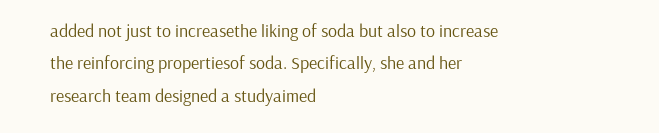added not just to increasethe liking of soda but also to increase the reinforcing propertiesof soda. Specifically, she and her research team designed a studyaimed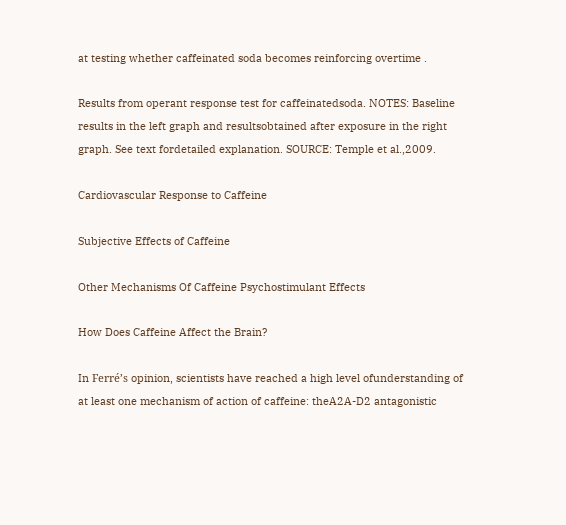at testing whether caffeinated soda becomes reinforcing overtime .

Results from operant response test for caffeinatedsoda. NOTES: Baseline results in the left graph and resultsobtained after exposure in the right graph. See text fordetailed explanation. SOURCE: Temple et al.,2009.

Cardiovascular Response to Caffeine

Subjective Effects of Caffeine

Other Mechanisms Of Caffeine Psychostimulant Effects

How Does Caffeine Affect the Brain?

In Ferré’s opinion, scientists have reached a high level ofunderstanding of at least one mechanism of action of caffeine: theA2A-D2 antagonistic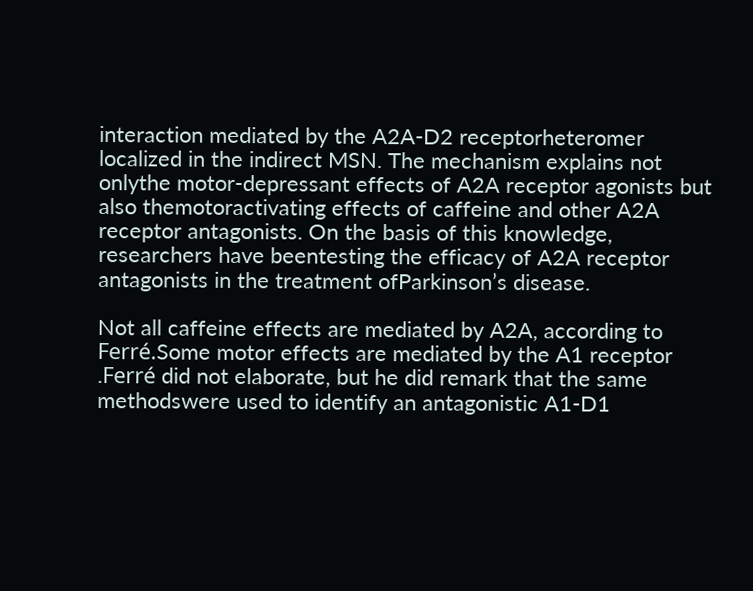interaction mediated by the A2A-D2 receptorheteromer localized in the indirect MSN. The mechanism explains not onlythe motor-depressant effects of A2A receptor agonists but also themotoractivating effects of caffeine and other A2A receptor antagonists. On the basis of this knowledge, researchers have beentesting the efficacy of A2A receptor antagonists in the treatment ofParkinson’s disease.

Not all caffeine effects are mediated by A2A, according to Ferré.Some motor effects are mediated by the A1 receptor .Ferré did not elaborate, but he did remark that the same methodswere used to identify an antagonistic A1-D1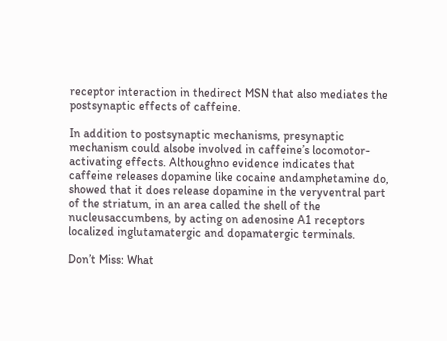receptor interaction in thedirect MSN that also mediates the postsynaptic effects of caffeine.

In addition to postsynaptic mechanisms, presynaptic mechanism could alsobe involved in caffeine’s locomotor-activating effects. Althoughno evidence indicates that caffeine releases dopamine like cocaine andamphetamine do, showed that it does release dopamine in the veryventral part of the striatum, in an area called the shell of the nucleusaccumbens, by acting on adenosine A1 receptors localized inglutamatergic and dopamatergic terminals.

Don’t Miss: What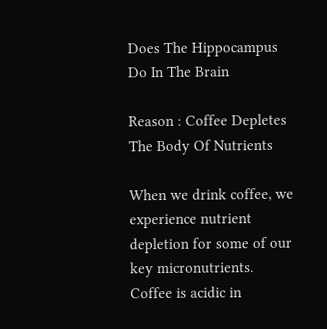Does The Hippocampus Do In The Brain

Reason : Coffee Depletes The Body Of Nutrients

When we drink coffee, we experience nutrient depletion for some of our key micronutrients. Coffee is acidic in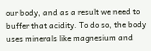our body, and as a result we need to buffer that acidity. To do so, the body uses minerals like magnesium and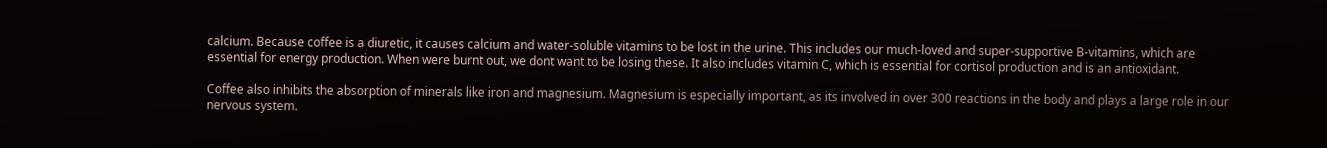calcium. Because coffee is a diuretic, it causes calcium and water-soluble vitamins to be lost in the urine. This includes our much-loved and super-supportive B-vitamins, which are essential for energy production. When were burnt out, we dont want to be losing these. It also includes vitamin C, which is essential for cortisol production and is an antioxidant.

Coffee also inhibits the absorption of minerals like iron and magnesium. Magnesium is especially important, as its involved in over 300 reactions in the body and plays a large role in our nervous system.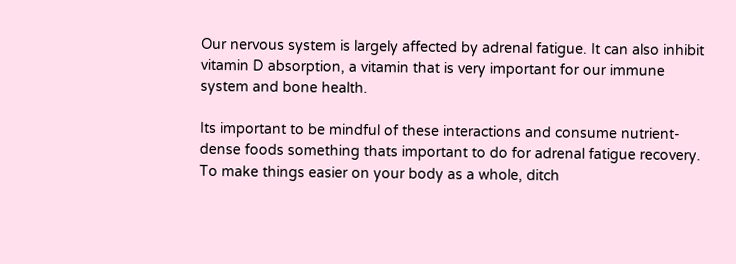Our nervous system is largely affected by adrenal fatigue. It can also inhibit vitamin D absorption, a vitamin that is very important for our immune system and bone health.

Its important to be mindful of these interactions and consume nutrient-dense foods something thats important to do for adrenal fatigue recovery. To make things easier on your body as a whole, ditch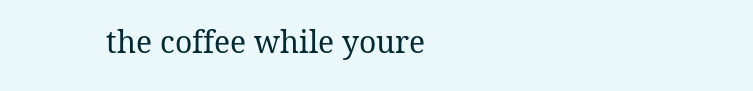the coffee while youre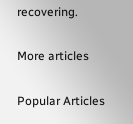recovering.

More articles

Popular Articles